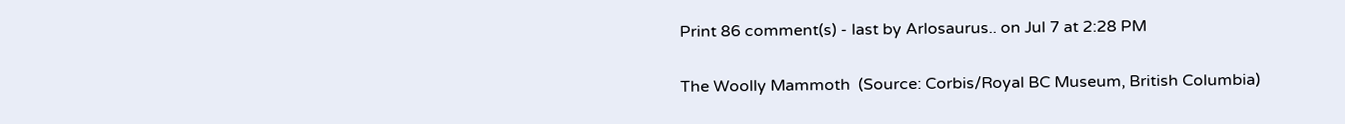Print 86 comment(s) - last by Arlosaurus.. on Jul 7 at 2:28 PM

The Woolly Mammoth  (Source: Corbis/Royal BC Museum, British Columbia)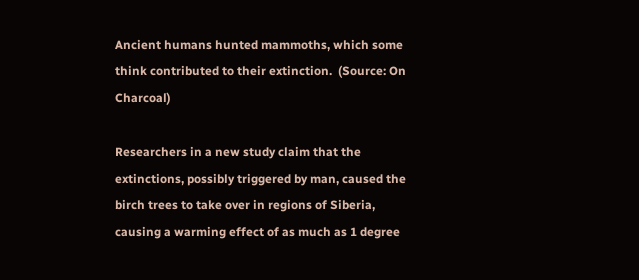Ancient humans hunted mammoths, which some think contributed to their extinction.  (Source: On Charcoal)

Researchers in a new study claim that the extinctions, possibly triggered by man, caused the birch trees to take over in regions of Siberia, causing a warming effect of as much as 1 degree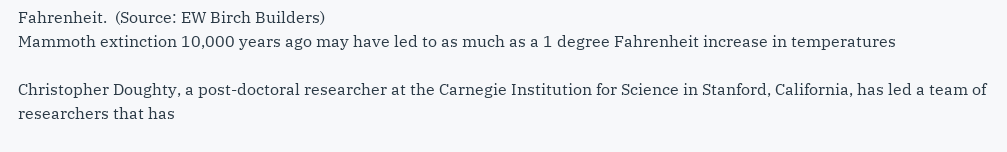Fahrenheit.  (Source: EW Birch Builders)
Mammoth extinction 10,000 years ago may have led to as much as a 1 degree Fahrenheit increase in temperatures

Christopher Doughty, a post-doctoral researcher at the Carnegie Institution for Science in Stanford, California, has led a team of researchers that has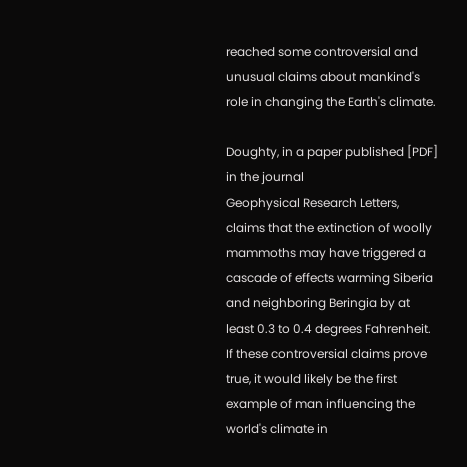reached some controversial and unusual claims about mankind's role in changing the Earth's climate.

Doughty, in a paper published [PDF] in the journal
Geophysical Research Letters, claims that the extinction of woolly mammoths may have triggered a cascade of effects warming Siberia and neighboring Beringia by at least 0.3 to 0.4 degrees Fahrenheit.  If these controversial claims prove true, it would likely be the first example of man influencing the world's climate in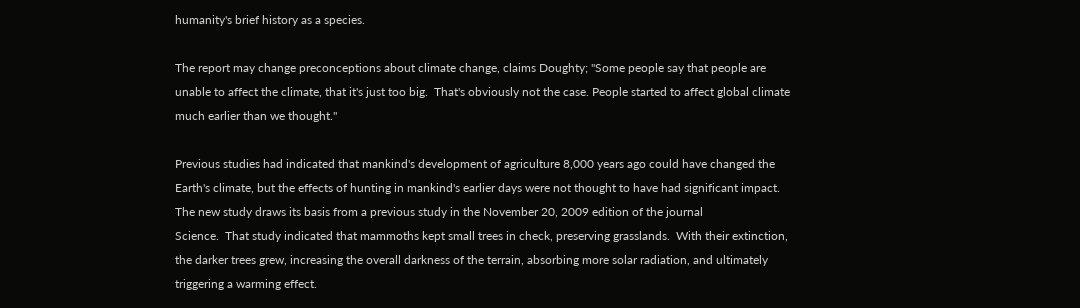humanity's brief history as a species.

The report may change preconceptions about climate change, claims Doughty; "Some people say that people are unable to affect the climate, that it's just too big.  That's obviously not the case. People started to affect global climate much earlier than we thought."

Previous studies had indicated that mankind's development of agriculture 8,000 years ago could have changed the Earth's climate, but the effects of hunting in mankind's earlier days were not thought to have had significant impact.  The new study draws its basis from a previous study in the November 20, 2009 edition of the journal
Science.  That study indicated that mammoths kept small trees in check, preserving grasslands.  With their extinction, the darker trees grew, increasing the overall darkness of the terrain, absorbing more solar radiation, and ultimately triggering a warming effect.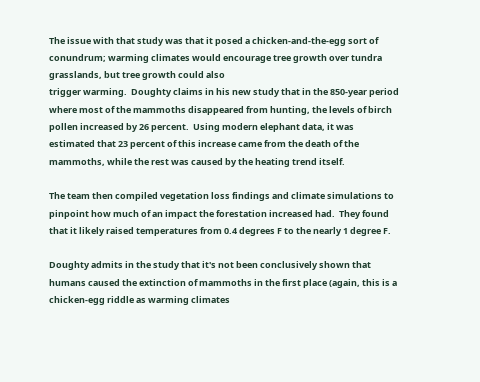The issue with that study was that it posed a chicken-and-the-egg sort of conundrum; warming climates would encourage tree growth over tundra grasslands, but tree growth could also
trigger warming.  Doughty claims in his new study that in the 850-year period where most of the mammoths disappeared from hunting, the levels of birch pollen increased by 26 percent.  Using modern elephant data, it was estimated that 23 percent of this increase came from the death of the mammoths, while the rest was caused by the heating trend itself.

The team then compiled vegetation loss findings and climate simulations to pinpoint how much of an impact the forestation increased had.  They found that it likely raised temperatures from 0.4 degrees F to the nearly 1 degree F.

Doughty admits in the study that it's not been conclusively shown that humans caused the extinction of mammoths in the first place (again, this is a chicken-egg riddle as warming climates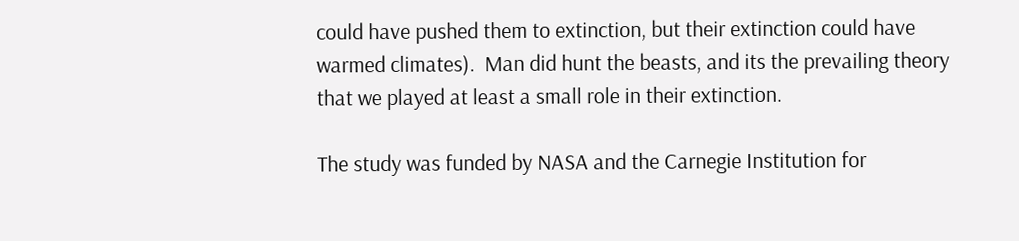could have pushed them to extinction, but their extinction could have warmed climates).  Man did hunt the beasts, and its the prevailing theory that we played at least a small role in their extinction.

The study was funded by NASA and the Carnegie Institution for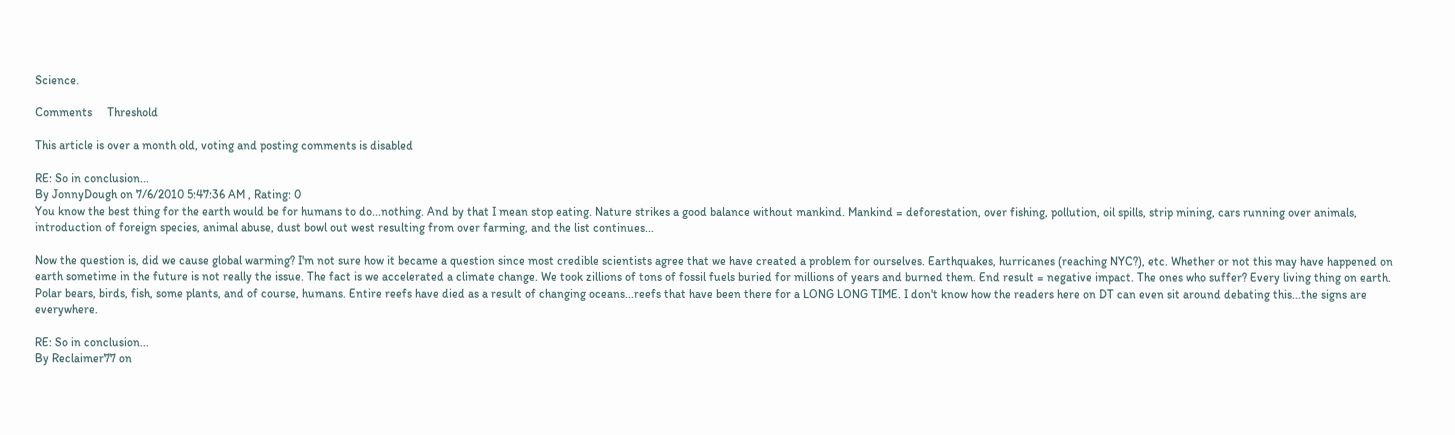Science.

Comments     Threshold

This article is over a month old, voting and posting comments is disabled

RE: So in conclusion...
By JonnyDough on 7/6/2010 5:47:36 AM , Rating: 0
You know the best thing for the earth would be for humans to do...nothing. And by that I mean stop eating. Nature strikes a good balance without mankind. Mankind = deforestation, over fishing, pollution, oil spills, strip mining, cars running over animals, introduction of foreign species, animal abuse, dust bowl out west resulting from over farming, and the list continues...

Now the question is, did we cause global warming? I'm not sure how it became a question since most credible scientists agree that we have created a problem for ourselves. Earthquakes, hurricanes (reaching NYC?), etc. Whether or not this may have happened on earth sometime in the future is not really the issue. The fact is we accelerated a climate change. We took zillions of tons of fossil fuels buried for millions of years and burned them. End result = negative impact. The ones who suffer? Every living thing on earth. Polar bears, birds, fish, some plants, and of course, humans. Entire reefs have died as a result of changing oceans...reefs that have been there for a LONG LONG TIME. I don't know how the readers here on DT can even sit around debating this...the signs are everywhere.

RE: So in conclusion...
By Reclaimer77 on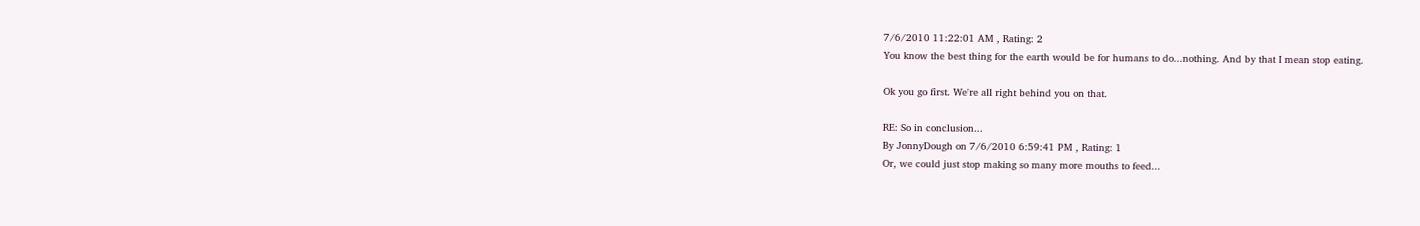7/6/2010 11:22:01 AM , Rating: 2
You know the best thing for the earth would be for humans to do...nothing. And by that I mean stop eating.

Ok you go first. We're all right behind you on that.

RE: So in conclusion...
By JonnyDough on 7/6/2010 6:59:41 PM , Rating: 1
Or, we could just stop making so many more mouths to feed...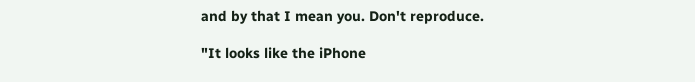and by that I mean you. Don't reproduce.

"It looks like the iPhone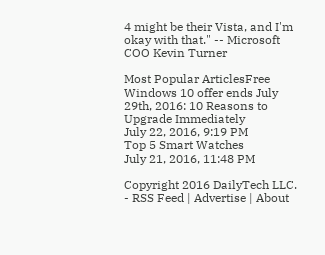4 might be their Vista, and I'm okay with that." -- Microsoft COO Kevin Turner

Most Popular ArticlesFree Windows 10 offer ends July 29th, 2016: 10 Reasons to Upgrade Immediately
July 22, 2016, 9:19 PM
Top 5 Smart Watches
July 21, 2016, 11:48 PM

Copyright 2016 DailyTech LLC. - RSS Feed | Advertise | About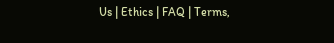Us | Ethics | FAQ | Terms,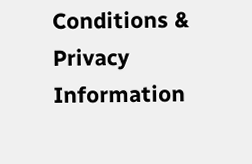Conditions & Privacy Information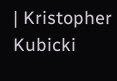| Kristopher Kubicki